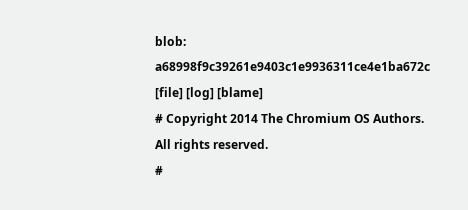blob: a68998f9c39261e9403c1e9936311ce4e1ba672c [file] [log] [blame]
# Copyright 2014 The Chromium OS Authors. All rights reserved.
#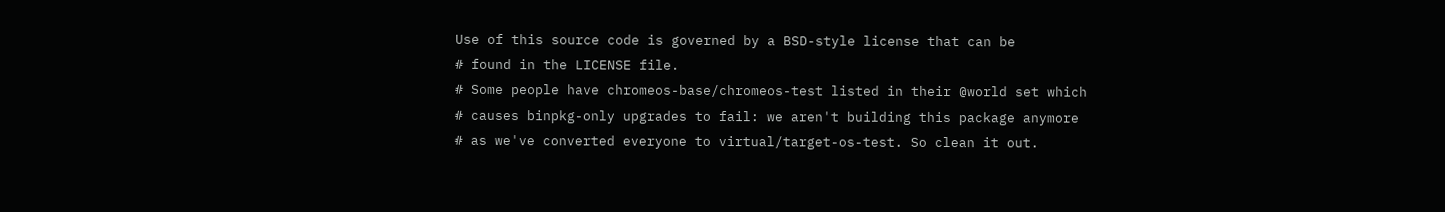Use of this source code is governed by a BSD-style license that can be
# found in the LICENSE file.
# Some people have chromeos-base/chromeos-test listed in their @world set which
# causes binpkg-only upgrades to fail: we aren't building this package anymore
# as we've converted everyone to virtual/target-os-test. So clean it out.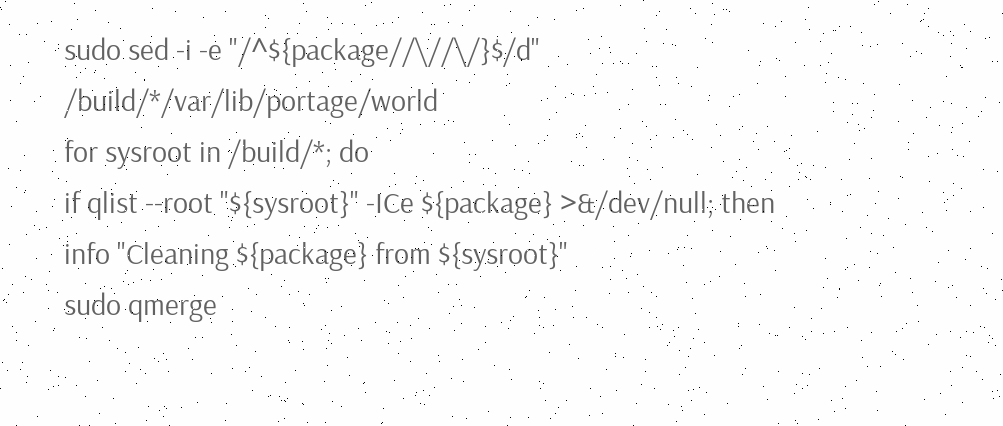sudo sed -i -e "/^${package//\//\/}$/d" /build/*/var/lib/portage/world
for sysroot in /build/*; do
if qlist --root "${sysroot}" -ICe ${package} >&/dev/null; then
info "Cleaning ${package} from ${sysroot}"
sudo qmerge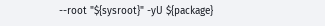--root "${sysroot}" -yU ${package}